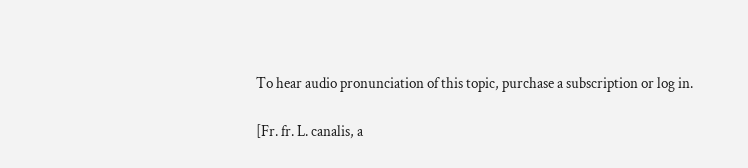To hear audio pronunciation of this topic, purchase a subscription or log in.

[Fr. fr. L. canalis, a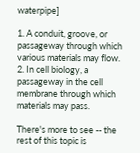waterpipe]

1. A conduit, groove, or passageway through which various materials may flow.
2. In cell biology, a passageway in the cell membrane through which materials may pass.

There's more to see -- the rest of this topic is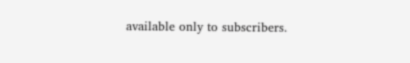available only to subscribers.